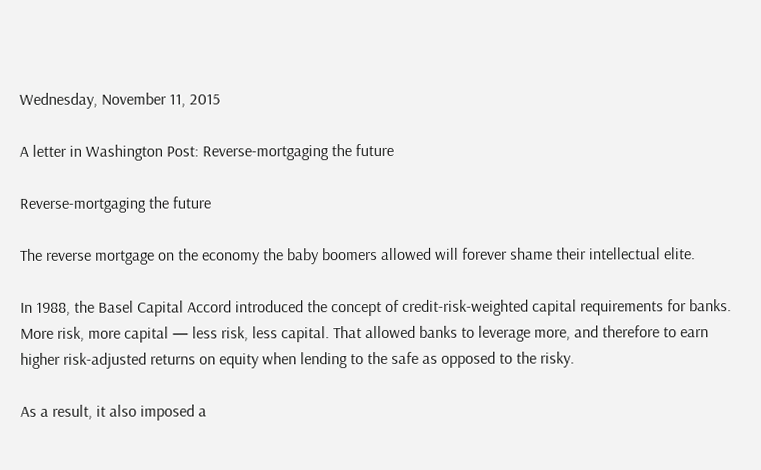Wednesday, November 11, 2015

A letter in Washington Post: Reverse-mortgaging the future

Reverse-mortgaging the future

The reverse mortgage on the economy the baby boomers allowed will forever shame their intellectual elite.

In 1988, the Basel Capital Accord introduced the concept of credit-risk-weighted capital requirements for banks. More risk, more capital — less risk, less capital. That allowed banks to leverage more, and therefore to earn higher risk-adjusted returns on equity when lending to the safe as opposed to the risky.

As a result, it also imposed a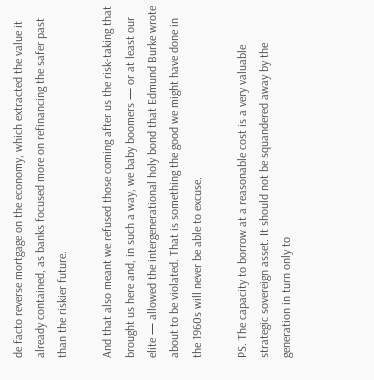de facto reverse mortgage on the economy, which extracted the value it already contained, as banks focused more on refinancing the safer past than the riskier future.

And that also meant we refused those coming after us the risk-taking that brought us here and, in such a way, we baby boomers — or at least our elite — allowed the intergenerational holy bond that Edmund Burke wrote about to be violated. That is something the good we might have done in the 1960s will never be able to excuse.

PS. The capacity to borrow at a reasonable cost is a very valuable strategic sovereign asset. It should not be squandered away by the generation in turn only to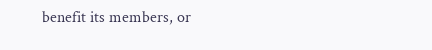benefit its members, or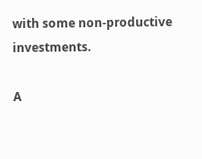with some non-productive investments.

A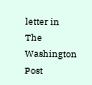letter in The Washington Post